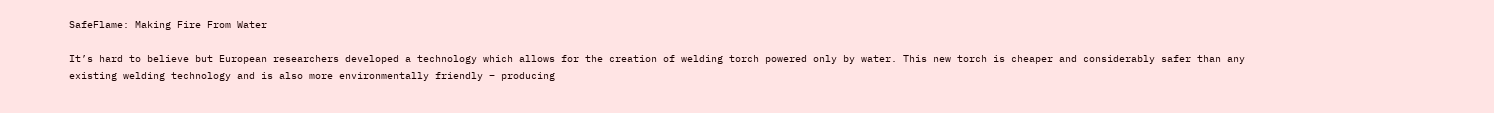SafeFlame: Making Fire From Water

It’s hard to believe but European researchers developed a technology which allows for the creation of welding torch powered only by water. This new torch is cheaper and considerably safer than any existing welding technology and is also more environmentally friendly – producing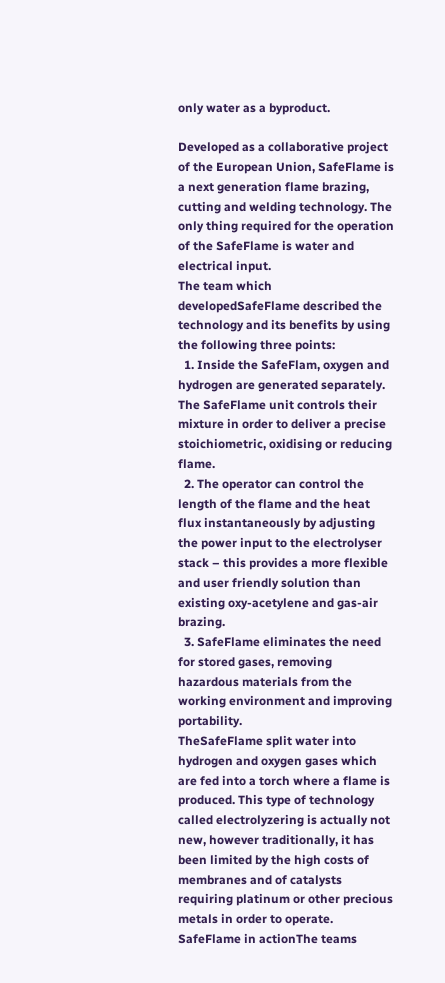only water as a byproduct.

Developed as a collaborative project of the European Union, SafeFlame is a next generation flame brazing, cutting and welding technology. The only thing required for the operation of the SafeFlame is water and electrical input.
The team which developedSafeFlame described the technology and its benefits by using the following three points:
  1. Inside the SafeFlam, oxygen and hydrogen are generated separately. The SafeFlame unit controls their mixture in order to deliver a precise stoichiometric, oxidising or reducing flame.
  2. The operator can control the length of the flame and the heat flux instantaneously by adjusting the power input to the electrolyser stack – this provides a more flexible and user friendly solution than existing oxy-acetylene and gas-air brazing.
  3. SafeFlame eliminates the need for stored gases, removing hazardous materials from the working environment and improving portability.
TheSafeFlame split water into hydrogen and oxygen gases which are fed into a torch where a flame is produced. This type of technology called electrolyzering is actually not new, however traditionally, it has been limited by the high costs of membranes and of catalysts requiring platinum or other precious metals in order to operate.
SafeFlame in actionThe teams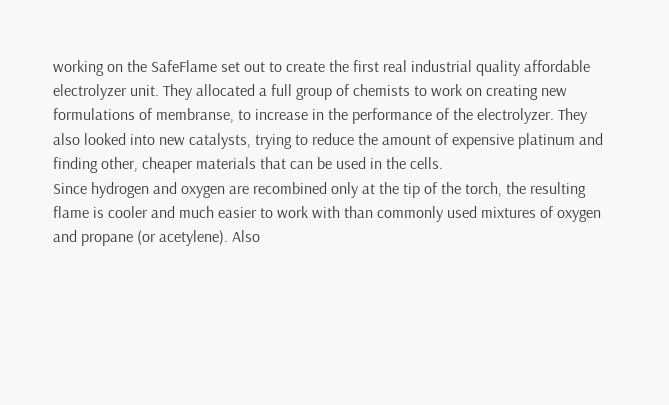working on the SafeFlame set out to create the first real industrial quality affordable electrolyzer unit. They allocated a full group of chemists to work on creating new formulations of membranse, to increase in the performance of the electrolyzer. They also looked into new catalysts, trying to reduce the amount of expensive platinum and finding other, cheaper materials that can be used in the cells.
Since hydrogen and oxygen are recombined only at the tip of the torch, the resulting flame is cooler and much easier to work with than commonly used mixtures of oxygen and propane (or acetylene). Also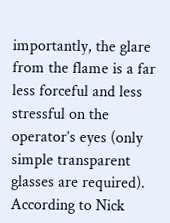importantly, the glare from the flame is a far less forceful and less stressful on the operator’s eyes (only simple transparent glasses are required).
According to Nick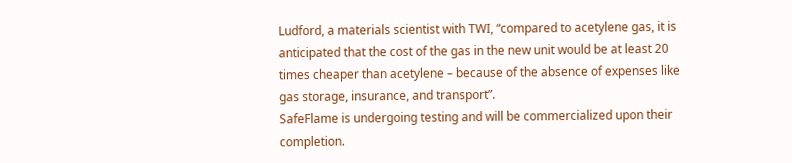Ludford, a materials scientist with TWI, “compared to acetylene gas, it is anticipated that the cost of the gas in the new unit would be at least 20 times cheaper than acetylene – because of the absence of expenses like gas storage, insurance, and transport”.
SafeFlame is undergoing testing and will be commercialized upon their completion.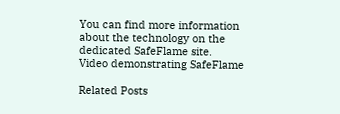You can find more information about the technology on the dedicated SafeFlame site.
Video demonstrating SafeFlame

Related Posts